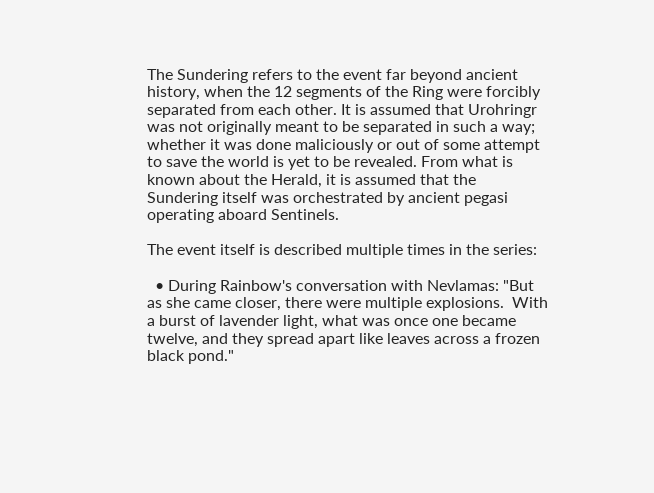The Sundering refers to the event far beyond ancient history, when the 12 segments of the Ring were forcibly separated from each other. It is assumed that Urohringr was not originally meant to be separated in such a way; whether it was done maliciously or out of some attempt to save the world is yet to be revealed. From what is known about the Herald, it is assumed that the Sundering itself was orchestrated by ancient pegasi operating aboard Sentinels.

The event itself is described multiple times in the series:

  • During Rainbow's conversation with Nevlamas: "But as she came closer, there were multiple explosions.  With a burst of lavender light, what was once one became twelve, and they spread apart like leaves across a frozen black pond."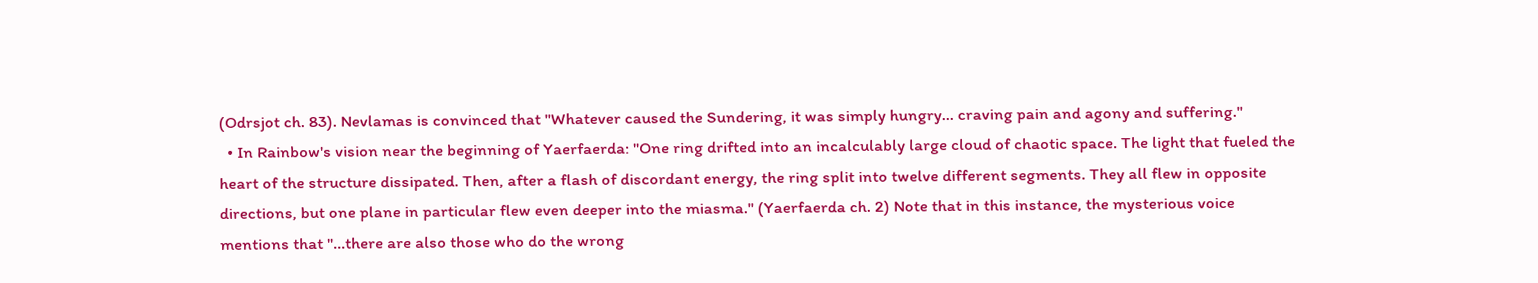(Odrsjot ch. 83). Nevlamas is convinced that "Whatever caused the Sundering, it was simply hungry... craving pain and agony and suffering."
  • In Rainbow's vision near the beginning of Yaerfaerda: "One ring drifted into an incalculably large cloud of chaotic space. The light that fueled the heart of the structure dissipated. Then, after a flash of discordant energy, the ring split into twelve different segments. They all flew in opposite directions, but one plane in particular flew even deeper into the miasma." (Yaerfaerda ch. 2) Note that in this instance, the mysterious voice mentions that "...there are also those who do the wrong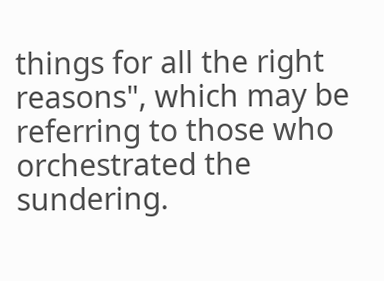things for all the right reasons", which may be referring to those who orchestrated the sundering.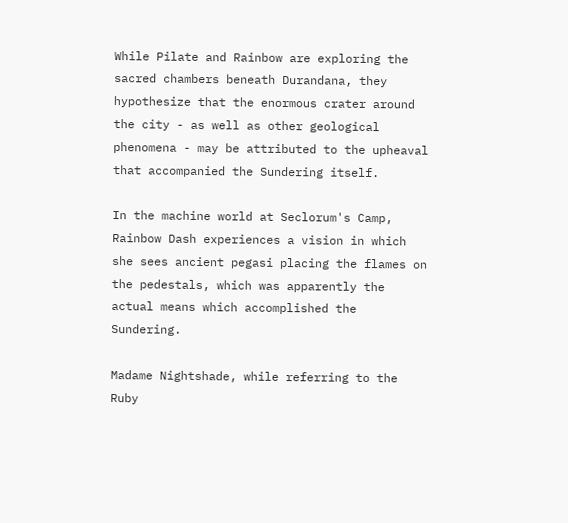While Pilate and Rainbow are exploring the sacred chambers beneath Durandana, they hypothesize that the enormous crater around the city - as well as other geological phenomena - may be attributed to the upheaval that accompanied the Sundering itself.

In the machine world at Seclorum's Camp, Rainbow Dash experiences a vision in which she sees ancient pegasi placing the flames on the pedestals, which was apparently the actual means which accomplished the Sundering.

Madame Nightshade, while referring to the Ruby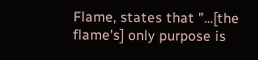Flame, states that "...[the flame's] only purpose is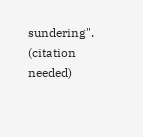sundering". (citation needed)